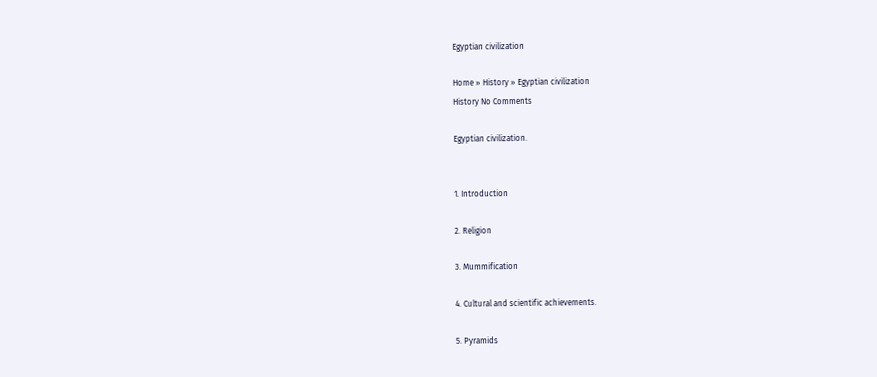Egyptian civilization

Home » History » Egyptian civilization
History No Comments

Egyptian civilization.


1. Introduction

2. Religion

3. Mummification

4. Cultural and scientific achievements.

5. Pyramids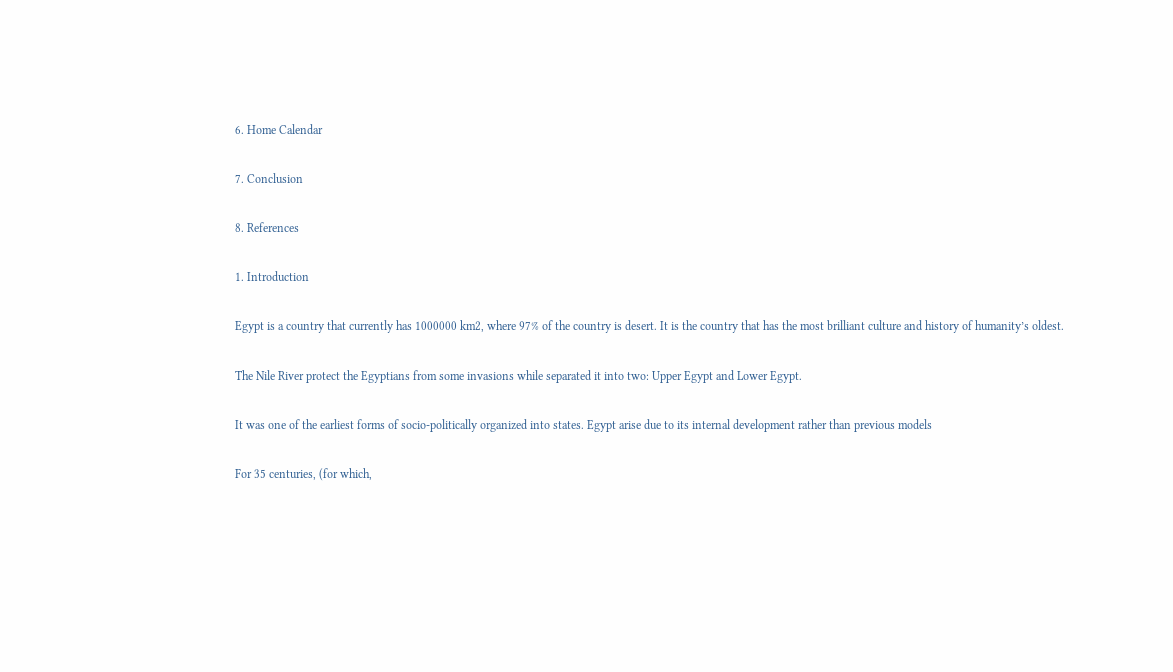6. Home Calendar

7. Conclusion

8. References

1. Introduction

Egypt is a country that currently has 1000000 km2, where 97% of the country is desert. It is the country that has the most brilliant culture and history of humanity’s oldest.

The Nile River protect the Egyptians from some invasions while separated it into two: Upper Egypt and Lower Egypt.

It was one of the earliest forms of socio-politically organized into states. Egypt arise due to its internal development rather than previous models

For 35 centuries, (for which,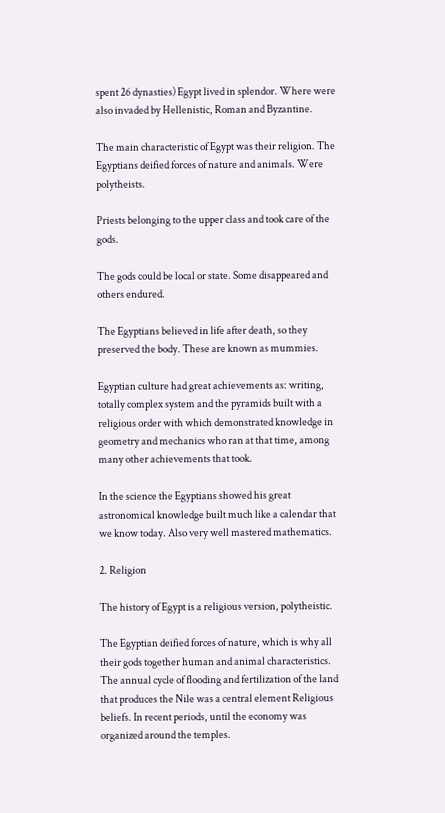spent 26 dynasties) Egypt lived in splendor. Where were also invaded by Hellenistic, Roman and Byzantine.

The main characteristic of Egypt was their religion. The Egyptians deified forces of nature and animals. Were polytheists.

Priests belonging to the upper class and took care of the gods.

The gods could be local or state. Some disappeared and others endured.

The Egyptians believed in life after death, so they preserved the body. These are known as mummies.

Egyptian culture had great achievements as: writing, totally complex system and the pyramids built with a religious order with which demonstrated knowledge in geometry and mechanics who ran at that time, among many other achievements that took.

In the science the Egyptians showed his great astronomical knowledge built much like a calendar that we know today. Also very well mastered mathematics.

2. Religion

The history of Egypt is a religious version, polytheistic.

The Egyptian deified forces of nature, which is why all their gods together human and animal characteristics. The annual cycle of flooding and fertilization of the land that produces the Nile was a central element Religious beliefs. In recent periods, until the economy was organized around the temples.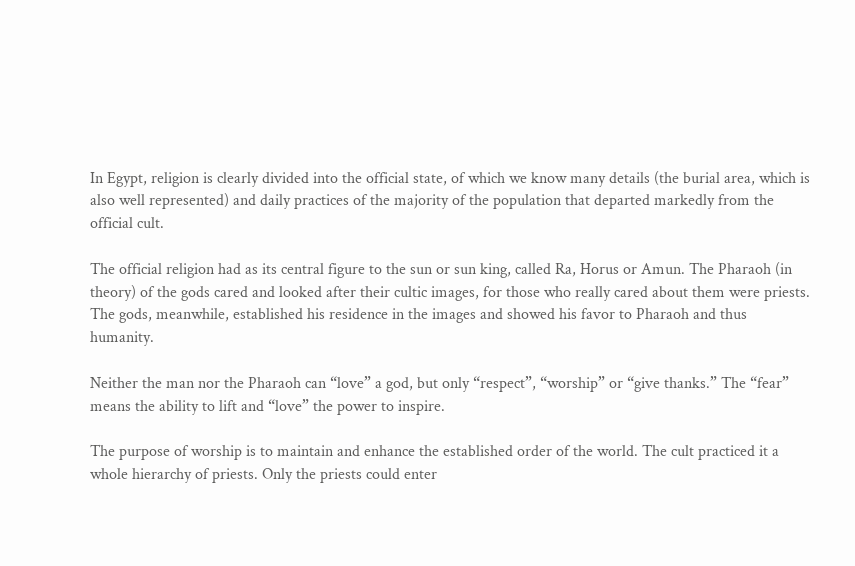In Egypt, religion is clearly divided into the official state, of which we know many details (the burial area, which is also well represented) and daily practices of the majority of the population that departed markedly from the official cult.

The official religion had as its central figure to the sun or sun king, called Ra, Horus or Amun. The Pharaoh (in theory) of the gods cared and looked after their cultic images, for those who really cared about them were priests. The gods, meanwhile, established his residence in the images and showed his favor to Pharaoh and thus humanity.

Neither the man nor the Pharaoh can “love” a god, but only “respect”, “worship” or “give thanks.” The “fear” means the ability to lift and “love” the power to inspire.

The purpose of worship is to maintain and enhance the established order of the world. The cult practiced it a whole hierarchy of priests. Only the priests could enter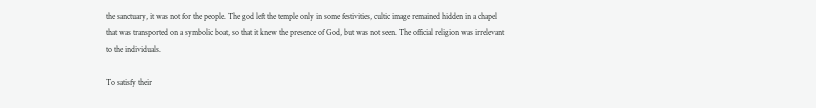the sanctuary, it was not for the people. The god left the temple only in some festivities, cultic image remained hidden in a chapel that was transported on a symbolic boat, so that it knew the presence of God, but was not seen. The official religion was irrelevant to the individuals.

To satisfy their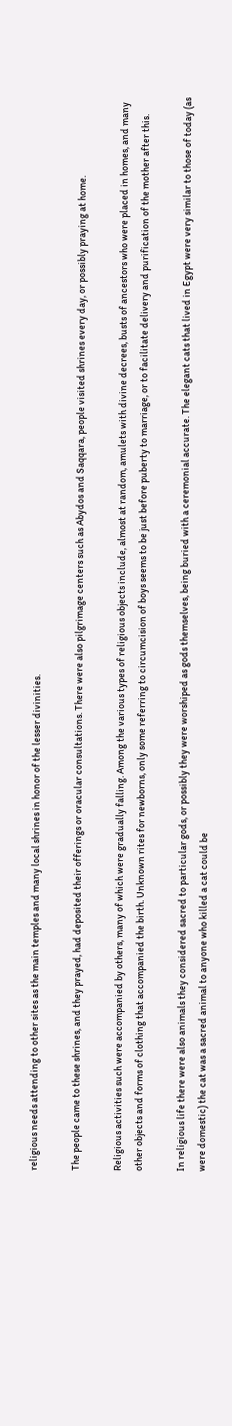religious needs attending to other sites as the main temples and many local shrines in honor of the lesser divinities.

The people came to these shrines, and they prayed, had deposited their offerings or oracular consultations. There were also pilgrimage centers such as Abydos and Saqqara, people visited shrines every day, or possibly praying at home.

Religious activities such were accompanied by others, many of which were gradually falling. Among the various types of religious objects include, almost at random, amulets with divine decrees, busts of ancestors who were placed in homes, and many other objects and forms of clothing that accompanied the birth. Unknown rites for newborns, only some referring to circumcision of boys seems to be just before puberty to marriage, or to facilitate delivery and purification of the mother after this.

In religious life there were also animals they considered sacred to particular gods, or possibly they were worshiped as gods themselves, being buried with a ceremonial accurate. The elegant cats that lived in Egypt were very similar to those of today (as were domestic) the cat was a sacred animal to anyone who killed a cat could be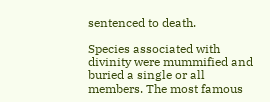sentenced to death.

Species associated with divinity were mummified and buried a single or all members. The most famous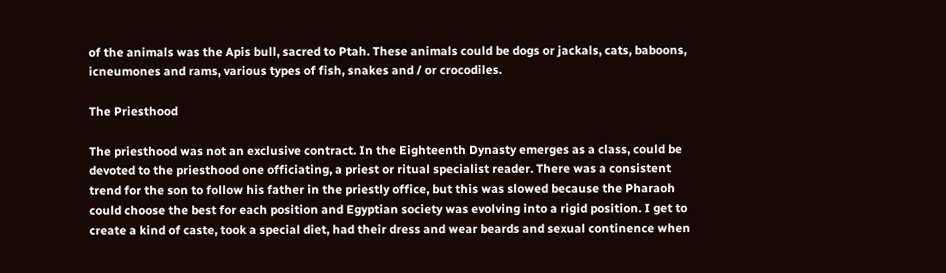of the animals was the Apis bull, sacred to Ptah. These animals could be dogs or jackals, cats, baboons, icneumones and rams, various types of fish, snakes and / or crocodiles.

The Priesthood

The priesthood was not an exclusive contract. In the Eighteenth Dynasty emerges as a class, could be devoted to the priesthood one officiating, a priest or ritual specialist reader. There was a consistent trend for the son to follow his father in the priestly office, but this was slowed because the Pharaoh could choose the best for each position and Egyptian society was evolving into a rigid position. I get to create a kind of caste, took a special diet, had their dress and wear beards and sexual continence when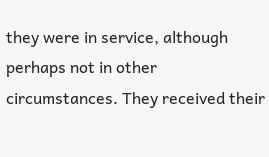they were in service, although perhaps not in other circumstances. They received their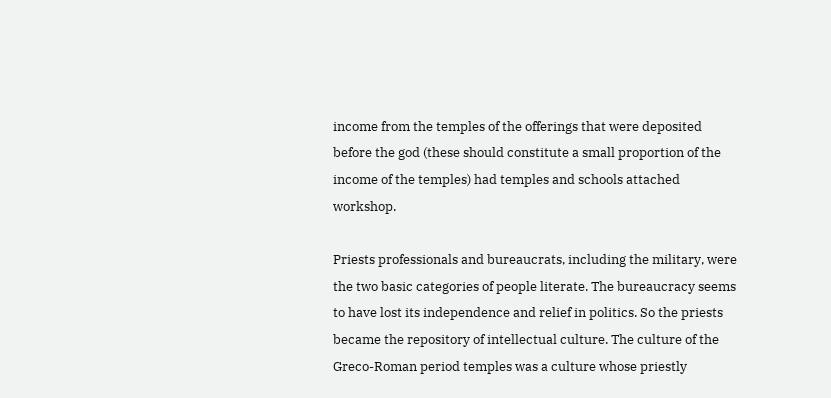income from the temples of the offerings that were deposited before the god (these should constitute a small proportion of the income of the temples) had temples and schools attached workshop.

Priests professionals and bureaucrats, including the military, were the two basic categories of people literate. The bureaucracy seems to have lost its independence and relief in politics. So the priests became the repository of intellectual culture. The culture of the Greco-Roman period temples was a culture whose priestly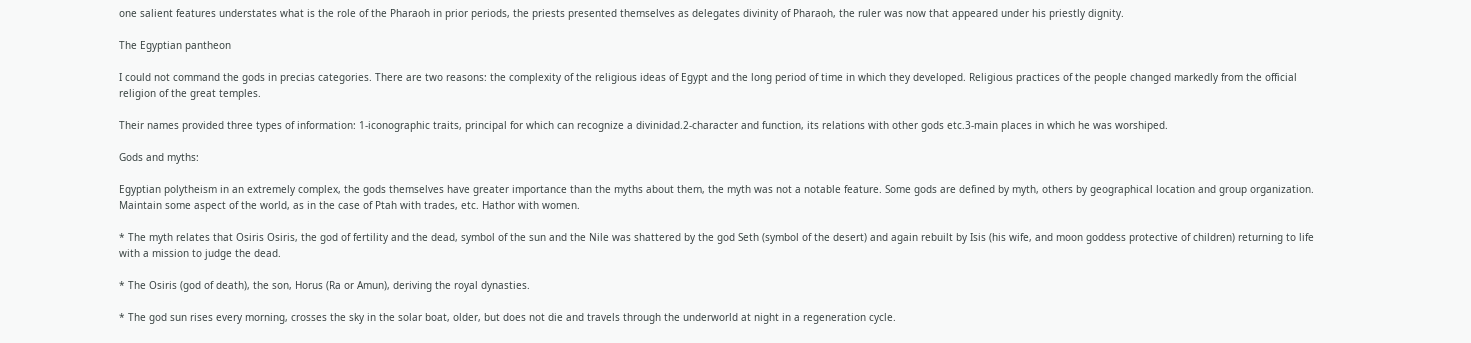one salient features understates what is the role of the Pharaoh in prior periods, the priests presented themselves as delegates divinity of Pharaoh, the ruler was now that appeared under his priestly dignity.

The Egyptian pantheon

I could not command the gods in precias categories. There are two reasons: the complexity of the religious ideas of Egypt and the long period of time in which they developed. Religious practices of the people changed markedly from the official religion of the great temples.

Their names provided three types of information: 1-iconographic traits, principal for which can recognize a divinidad.2-character and function, its relations with other gods etc.3-main places in which he was worshiped.

Gods and myths:

Egyptian polytheism in an extremely complex, the gods themselves have greater importance than the myths about them, the myth was not a notable feature. Some gods are defined by myth, others by geographical location and group organization. Maintain some aspect of the world, as in the case of Ptah with trades, etc. Hathor with women.

* The myth relates that Osiris Osiris, the god of fertility and the dead, symbol of the sun and the Nile was shattered by the god Seth (symbol of the desert) and again rebuilt by Isis (his wife, and moon goddess protective of children) returning to life with a mission to judge the dead.

* The Osiris (god of death), the son, Horus (Ra or Amun), deriving the royal dynasties.

* The god sun rises every morning, crosses the sky in the solar boat, older, but does not die and travels through the underworld at night in a regeneration cycle.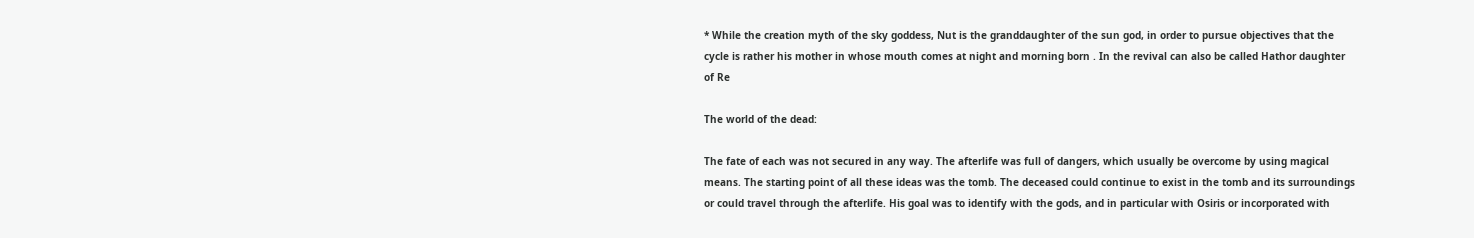* While the creation myth of the sky goddess, Nut is the granddaughter of the sun god, in order to pursue objectives that the cycle is rather his mother in whose mouth comes at night and morning born . In the revival can also be called Hathor daughter of Re

The world of the dead:

The fate of each was not secured in any way. The afterlife was full of dangers, which usually be overcome by using magical means. The starting point of all these ideas was the tomb. The deceased could continue to exist in the tomb and its surroundings or could travel through the afterlife. His goal was to identify with the gods, and in particular with Osiris or incorporated with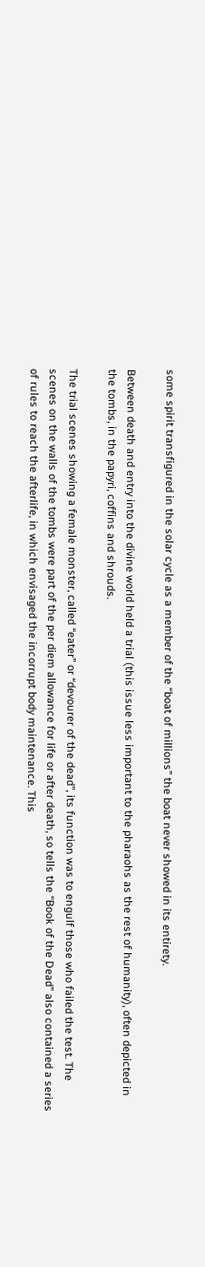some spirit transfigured in the solar cycle as a member of the “boat of millions” the boat never showed in its entirety.

Between death and entry into the divine world held a trial (this issue less important to the pharaohs as the rest of humanity), often depicted in the tombs, in the papyri, coffins and shrouds.

The trial scenes showing a female monster, called “eater” or “devourer of the dead”, its function was to engulf those who failed the test. The scenes on the walls of the tombs were part of the per diem allowance for life or after death, so tells the “Book of the Dead” also contained a series of rules to reach the afterlife, in which envisaged the incorrupt body maintenance. This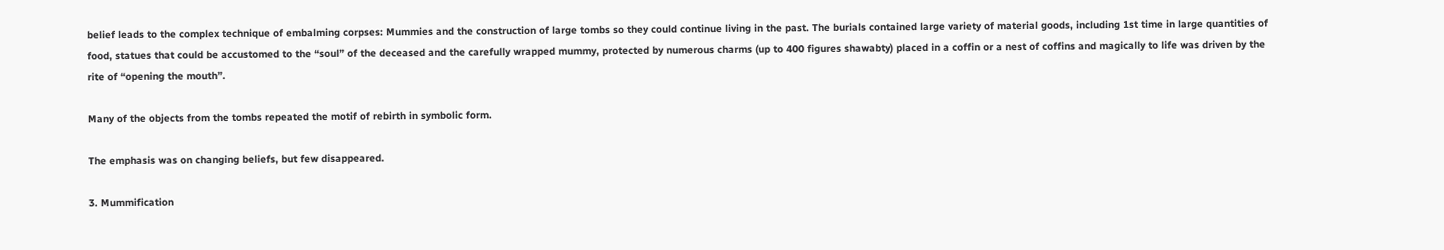belief leads to the complex technique of embalming corpses: Mummies and the construction of large tombs so they could continue living in the past. The burials contained large variety of material goods, including 1st time in large quantities of food, statues that could be accustomed to the “soul” of the deceased and the carefully wrapped mummy, protected by numerous charms (up to 400 figures shawabty) placed in a coffin or a nest of coffins and magically to life was driven by the rite of “opening the mouth”.

Many of the objects from the tombs repeated the motif of rebirth in symbolic form.

The emphasis was on changing beliefs, but few disappeared.

3. Mummification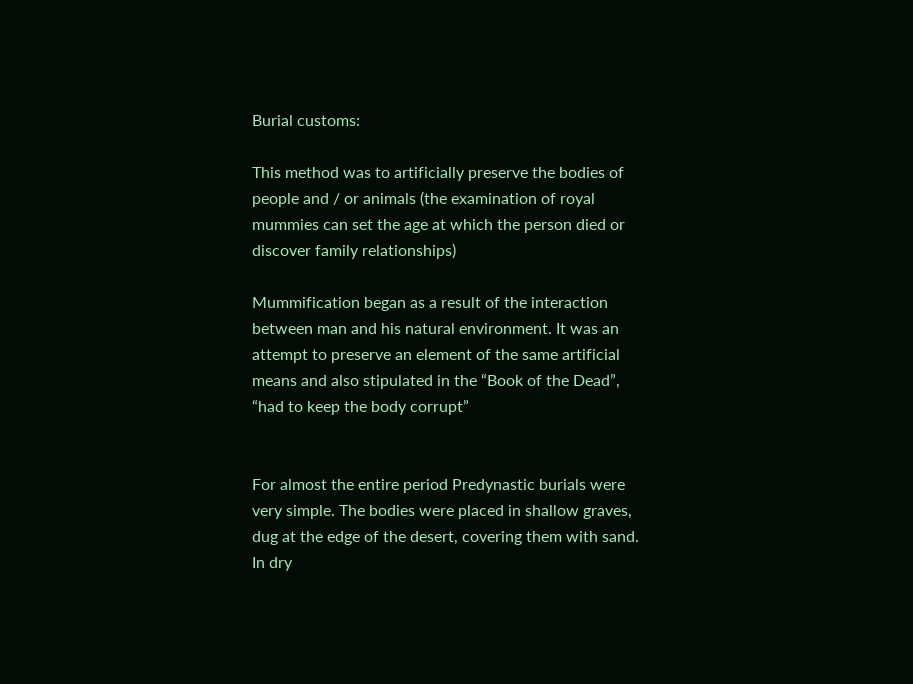Burial customs:

This method was to artificially preserve the bodies of people and / or animals (the examination of royal mummies can set the age at which the person died or discover family relationships)

Mummification began as a result of the interaction between man and his natural environment. It was an attempt to preserve an element of the same artificial means and also stipulated in the “Book of the Dead”, “had to keep the body corrupt”


For almost the entire period Predynastic burials were very simple. The bodies were placed in shallow graves, dug at the edge of the desert, covering them with sand. In dry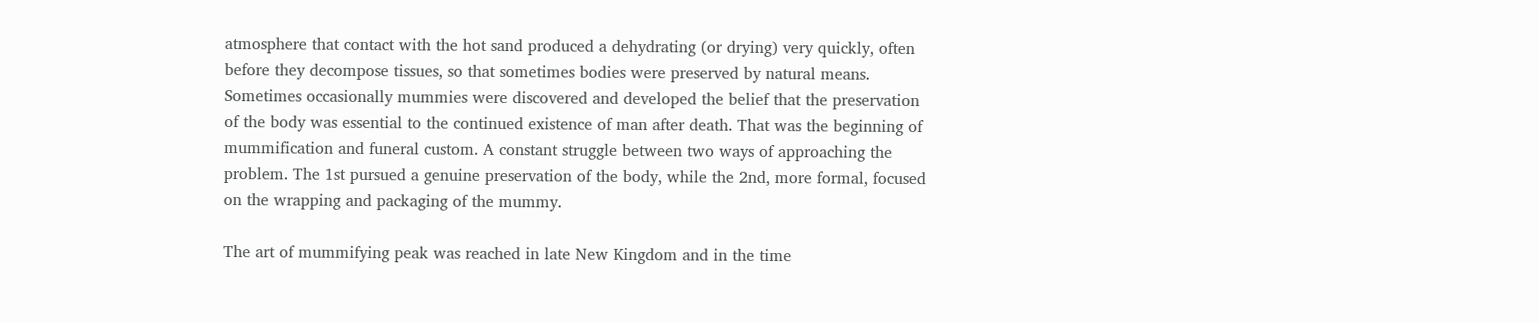atmosphere that contact with the hot sand produced a dehydrating (or drying) very quickly, often before they decompose tissues, so that sometimes bodies were preserved by natural means. Sometimes occasionally mummies were discovered and developed the belief that the preservation of the body was essential to the continued existence of man after death. That was the beginning of mummification and funeral custom. A constant struggle between two ways of approaching the problem. The 1st pursued a genuine preservation of the body, while the 2nd, more formal, focused on the wrapping and packaging of the mummy.

The art of mummifying peak was reached in late New Kingdom and in the time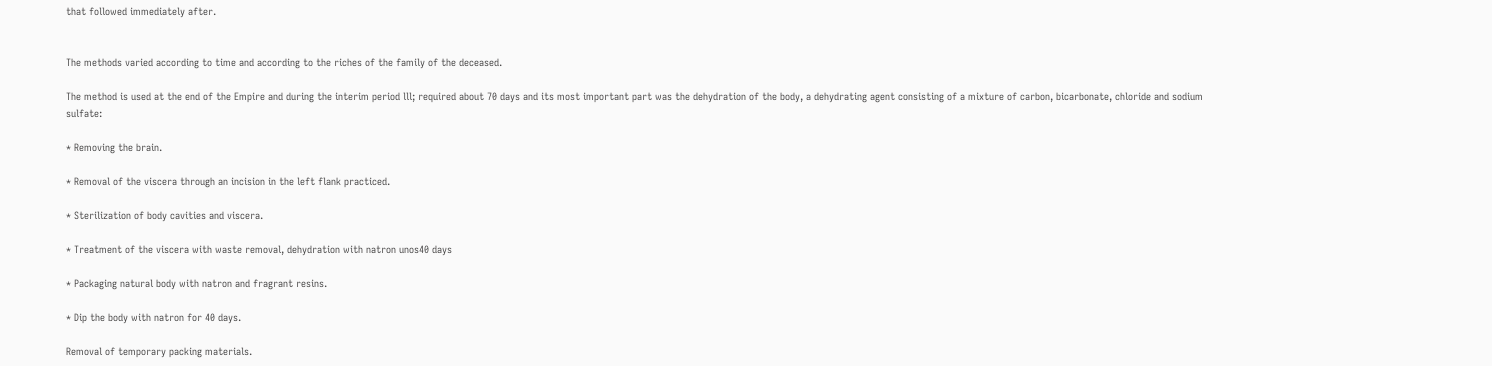that followed immediately after.


The methods varied according to time and according to the riches of the family of the deceased.

The method is used at the end of the Empire and during the interim period lll; required about 70 days and its most important part was the dehydration of the body, a dehydrating agent consisting of a mixture of carbon, bicarbonate, chloride and sodium sulfate:

* Removing the brain.

* Removal of the viscera through an incision in the left flank practiced.

* Sterilization of body cavities and viscera.

* Treatment of the viscera with waste removal, dehydration with natron unos40 days

* Packaging natural body with natron and fragrant resins.

* Dip the body with natron for 40 days.

Removal of temporary packing materials.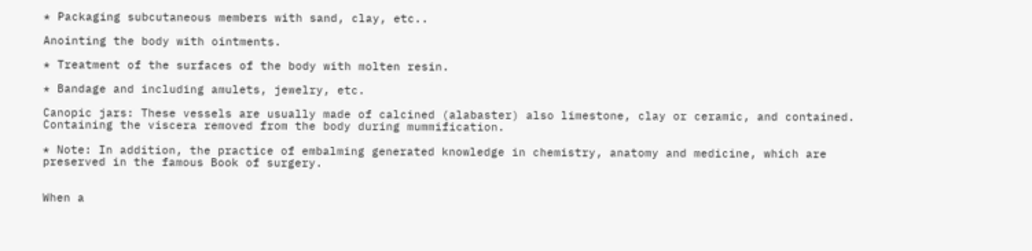* Packaging subcutaneous members with sand, clay, etc..

Anointing the body with ointments.

* Treatment of the surfaces of the body with molten resin.

* Bandage and including amulets, jewelry, etc.

Canopic jars: These vessels are usually made of calcined (alabaster) also limestone, clay or ceramic, and contained. Containing the viscera removed from the body during mummification.

* Note: In addition, the practice of embalming generated knowledge in chemistry, anatomy and medicine, which are preserved in the famous Book of surgery.


When a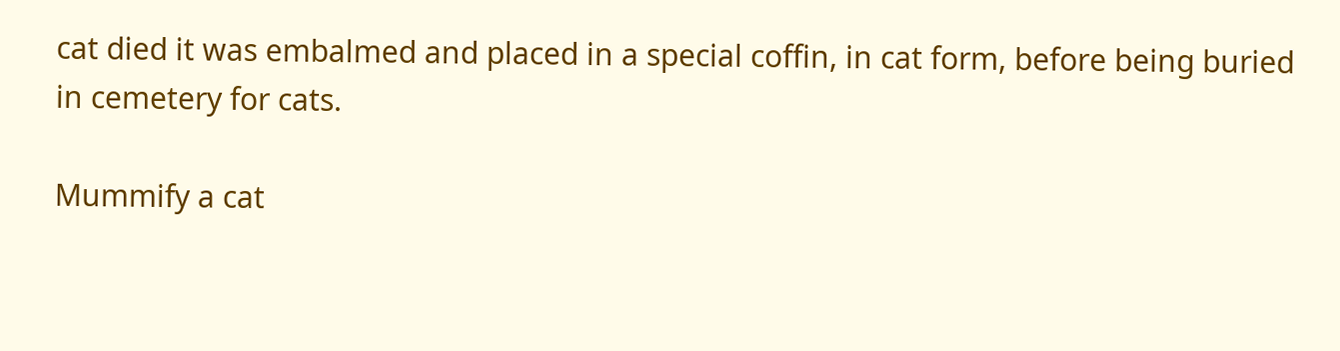cat died it was embalmed and placed in a special coffin, in cat form, before being buried in cemetery for cats.

Mummify a cat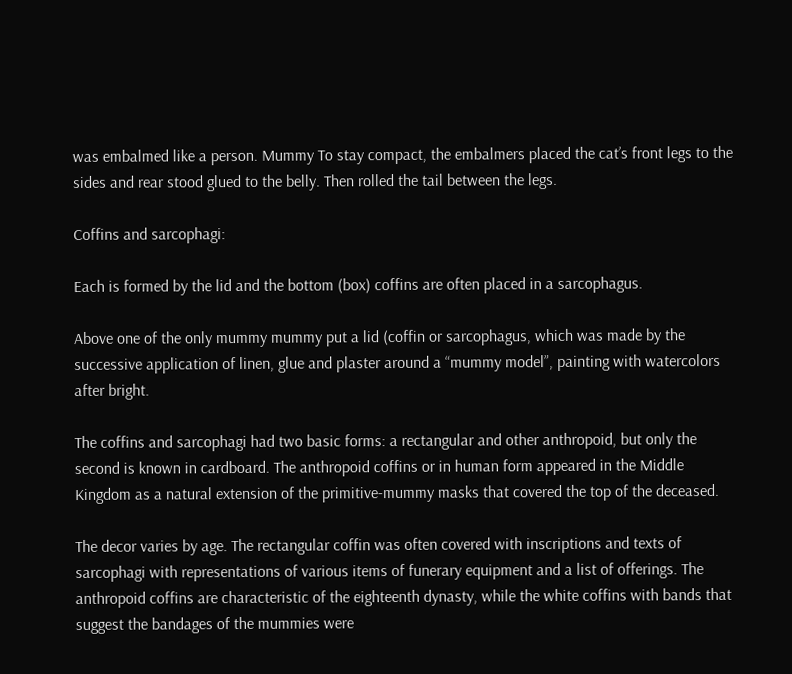was embalmed like a person. Mummy To stay compact, the embalmers placed the cat’s front legs to the sides and rear stood glued to the belly. Then rolled the tail between the legs.

Coffins and sarcophagi:

Each is formed by the lid and the bottom (box) coffins are often placed in a sarcophagus.

Above one of the only mummy mummy put a lid (coffin or sarcophagus, which was made by the successive application of linen, glue and plaster around a “mummy model”, painting with watercolors after bright.

The coffins and sarcophagi had two basic forms: a rectangular and other anthropoid, but only the second is known in cardboard. The anthropoid coffins or in human form appeared in the Middle Kingdom as a natural extension of the primitive-mummy masks that covered the top of the deceased.

The decor varies by age. The rectangular coffin was often covered with inscriptions and texts of sarcophagi with representations of various items of funerary equipment and a list of offerings. The anthropoid coffins are characteristic of the eighteenth dynasty, while the white coffins with bands that suggest the bandages of the mummies were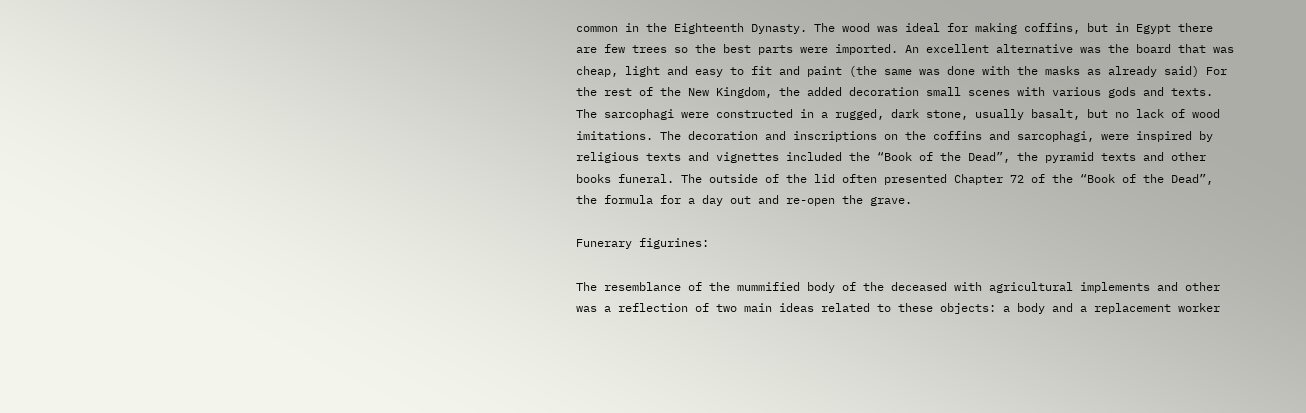common in the Eighteenth Dynasty. The wood was ideal for making coffins, but in Egypt there are few trees so the best parts were imported. An excellent alternative was the board that was cheap, light and easy to fit and paint (the same was done with the masks as already said) For the rest of the New Kingdom, the added decoration small scenes with various gods and texts. The sarcophagi were constructed in a rugged, dark stone, usually basalt, but no lack of wood imitations. The decoration and inscriptions on the coffins and sarcophagi, were inspired by religious texts and vignettes included the “Book of the Dead”, the pyramid texts and other books funeral. The outside of the lid often presented Chapter 72 of the “Book of the Dead”, the formula for a day out and re-open the grave.

Funerary figurines:

The resemblance of the mummified body of the deceased with agricultural implements and other was a reflection of two main ideas related to these objects: a body and a replacement worker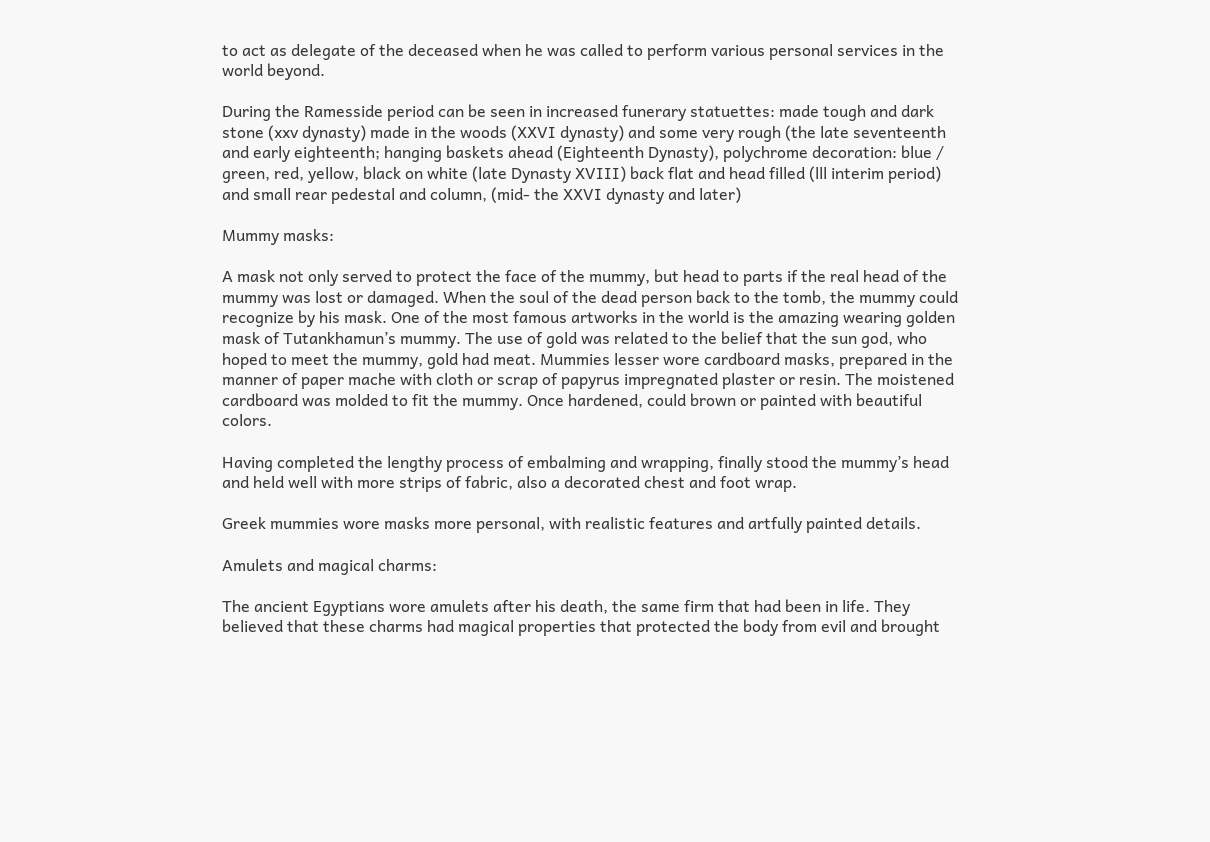to act as delegate of the deceased when he was called to perform various personal services in the world beyond.

During the Ramesside period can be seen in increased funerary statuettes: made tough and dark stone (xxv dynasty) made in the woods (XXVI dynasty) and some very rough (the late seventeenth and early eighteenth; hanging baskets ahead (Eighteenth Dynasty), polychrome decoration: blue / green, red, yellow, black on white (late Dynasty XVIII) back flat and head filled (lll interim period) and small rear pedestal and column, (mid- the XXVI dynasty and later)

Mummy masks:

A mask not only served to protect the face of the mummy, but head to parts if the real head of the mummy was lost or damaged. When the soul of the dead person back to the tomb, the mummy could recognize by his mask. One of the most famous artworks in the world is the amazing wearing golden mask of Tutankhamun’s mummy. The use of gold was related to the belief that the sun god, who hoped to meet the mummy, gold had meat. Mummies lesser wore cardboard masks, prepared in the manner of paper mache with cloth or scrap of papyrus impregnated plaster or resin. The moistened cardboard was molded to fit the mummy. Once hardened, could brown or painted with beautiful colors.

Having completed the lengthy process of embalming and wrapping, finally stood the mummy’s head and held well with more strips of fabric, also a decorated chest and foot wrap.

Greek mummies wore masks more personal, with realistic features and artfully painted details.

Amulets and magical charms:

The ancient Egyptians wore amulets after his death, the same firm that had been in life. They believed that these charms had magical properties that protected the body from evil and brought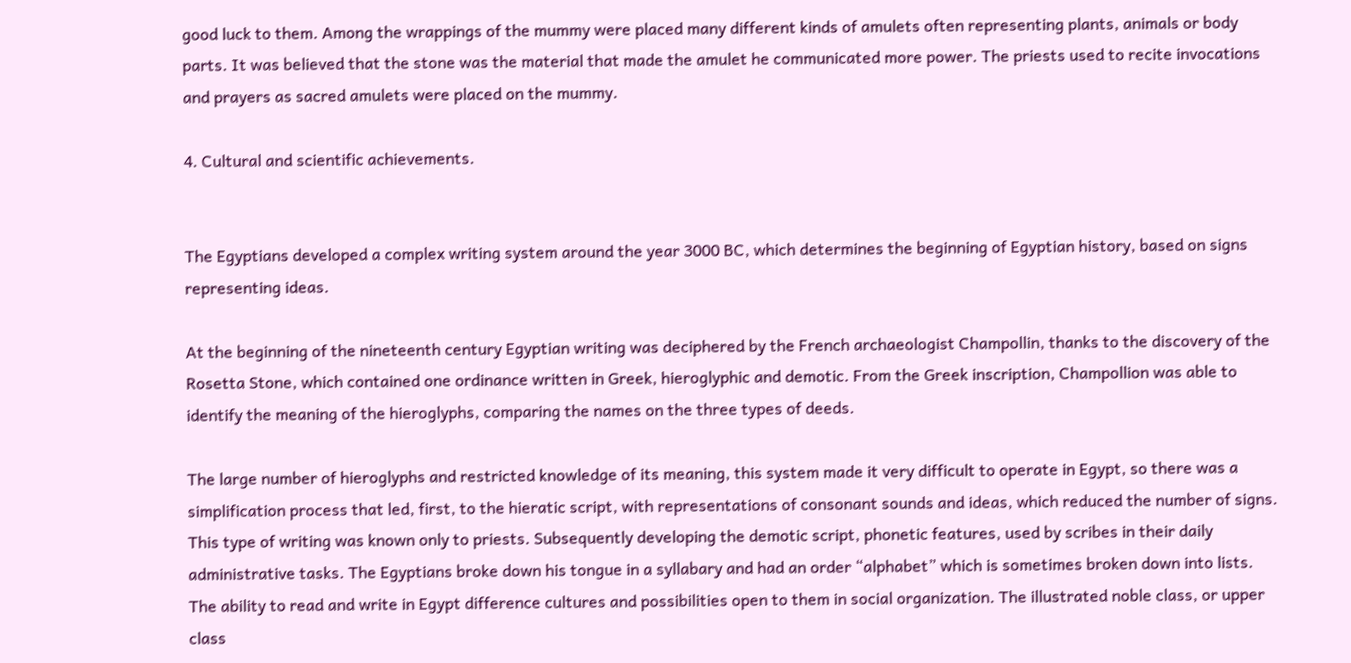good luck to them. Among the wrappings of the mummy were placed many different kinds of amulets often representing plants, animals or body parts. It was believed that the stone was the material that made the amulet he communicated more power. The priests used to recite invocations and prayers as sacred amulets were placed on the mummy.

4. Cultural and scientific achievements.


The Egyptians developed a complex writing system around the year 3000 BC, which determines the beginning of Egyptian history, based on signs representing ideas.

At the beginning of the nineteenth century Egyptian writing was deciphered by the French archaeologist Champollin, thanks to the discovery of the Rosetta Stone, which contained one ordinance written in Greek, hieroglyphic and demotic. From the Greek inscription, Champollion was able to identify the meaning of the hieroglyphs, comparing the names on the three types of deeds.

The large number of hieroglyphs and restricted knowledge of its meaning, this system made it very difficult to operate in Egypt, so there was a simplification process that led, first, to the hieratic script, with representations of consonant sounds and ideas, which reduced the number of signs. This type of writing was known only to priests. Subsequently developing the demotic script, phonetic features, used by scribes in their daily administrative tasks. The Egyptians broke down his tongue in a syllabary and had an order “alphabet” which is sometimes broken down into lists. The ability to read and write in Egypt difference cultures and possibilities open to them in social organization. The illustrated noble class, or upper class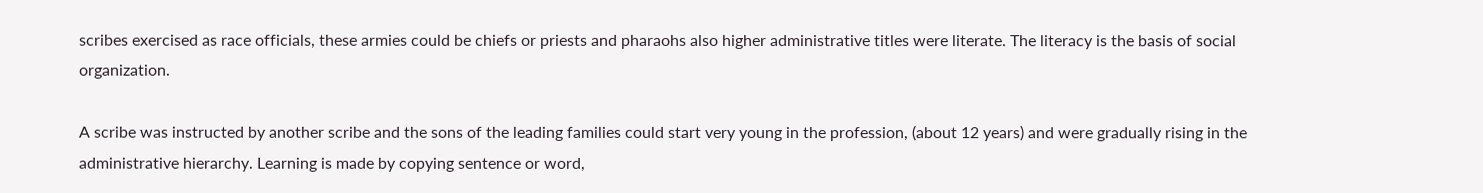scribes exercised as race officials, these armies could be chiefs or priests and pharaohs also higher administrative titles were literate. The literacy is the basis of social organization.

A scribe was instructed by another scribe and the sons of the leading families could start very young in the profession, (about 12 years) and were gradually rising in the administrative hierarchy. Learning is made by copying sentence or word,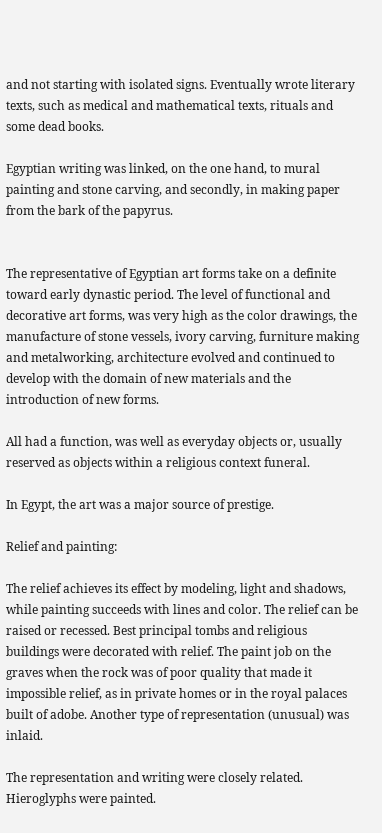and not starting with isolated signs. Eventually wrote literary texts, such as medical and mathematical texts, rituals and some dead books.

Egyptian writing was linked, on the one hand, to mural painting and stone carving, and secondly, in making paper from the bark of the papyrus.


The representative of Egyptian art forms take on a definite toward early dynastic period. The level of functional and decorative art forms, was very high as the color drawings, the manufacture of stone vessels, ivory carving, furniture making and metalworking, architecture evolved and continued to develop with the domain of new materials and the introduction of new forms.

All had a function, was well as everyday objects or, usually reserved as objects within a religious context funeral.

In Egypt, the art was a major source of prestige.

Relief and painting:

The relief achieves its effect by modeling, light and shadows, while painting succeeds with lines and color. The relief can be raised or recessed. Best principal tombs and religious buildings were decorated with relief. The paint job on the graves when the rock was of poor quality that made it impossible relief, as in private homes or in the royal palaces built of adobe. Another type of representation (unusual) was inlaid.

The representation and writing were closely related. Hieroglyphs were painted.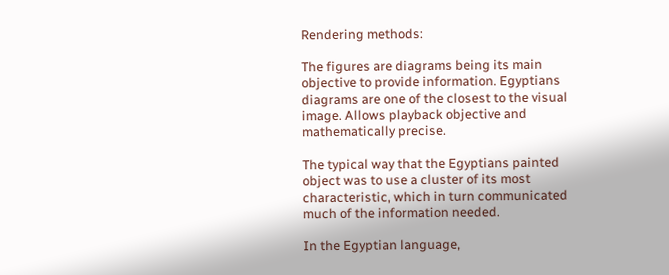Rendering methods:

The figures are diagrams being its main objective to provide information. Egyptians diagrams are one of the closest to the visual image. Allows playback objective and mathematically precise.

The typical way that the Egyptians painted object was to use a cluster of its most characteristic, which in turn communicated much of the information needed.

In the Egyptian language,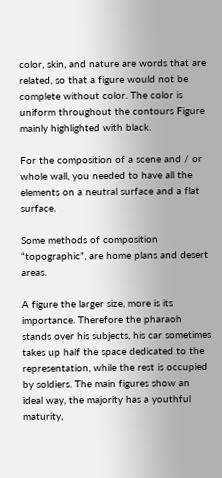color, skin, and nature are words that are related, so that a figure would not be complete without color. The color is uniform throughout the contours Figure mainly highlighted with black.

For the composition of a scene and / or whole wall, you needed to have all the elements on a neutral surface and a flat surface.

Some methods of composition “topographic”, are home plans and desert areas.

A figure the larger size, more is its importance. Therefore the pharaoh stands over his subjects, his car sometimes takes up half the space dedicated to the representation, while the rest is occupied by soldiers. The main figures show an ideal way, the majority has a youthful maturity,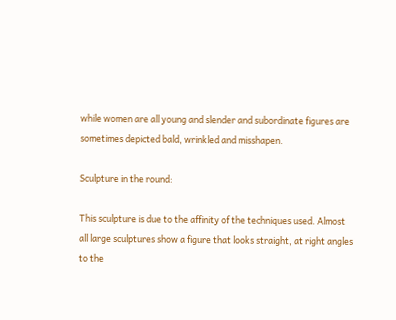while women are all young and slender and subordinate figures are sometimes depicted bald, wrinkled and misshapen.

Sculpture in the round:

This sculpture is due to the affinity of the techniques used. Almost all large sculptures show a figure that looks straight, at right angles to the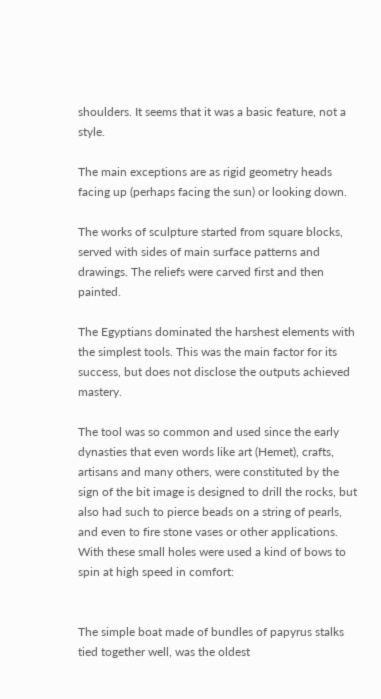shoulders. It seems that it was a basic feature, not a style.

The main exceptions are as rigid geometry heads facing up (perhaps facing the sun) or looking down.

The works of sculpture started from square blocks, served with sides of main surface patterns and drawings. The reliefs were carved first and then painted.

The Egyptians dominated the harshest elements with the simplest tools. This was the main factor for its success, but does not disclose the outputs achieved mastery.

The tool was so common and used since the early dynasties that even words like art (Hemet), crafts, artisans and many others, were constituted by the sign of the bit image is designed to drill the rocks, but also had such to pierce beads on a string of pearls, and even to fire stone vases or other applications. With these small holes were used a kind of bows to spin at high speed in comfort:


The simple boat made of bundles of papyrus stalks tied together well, was the oldest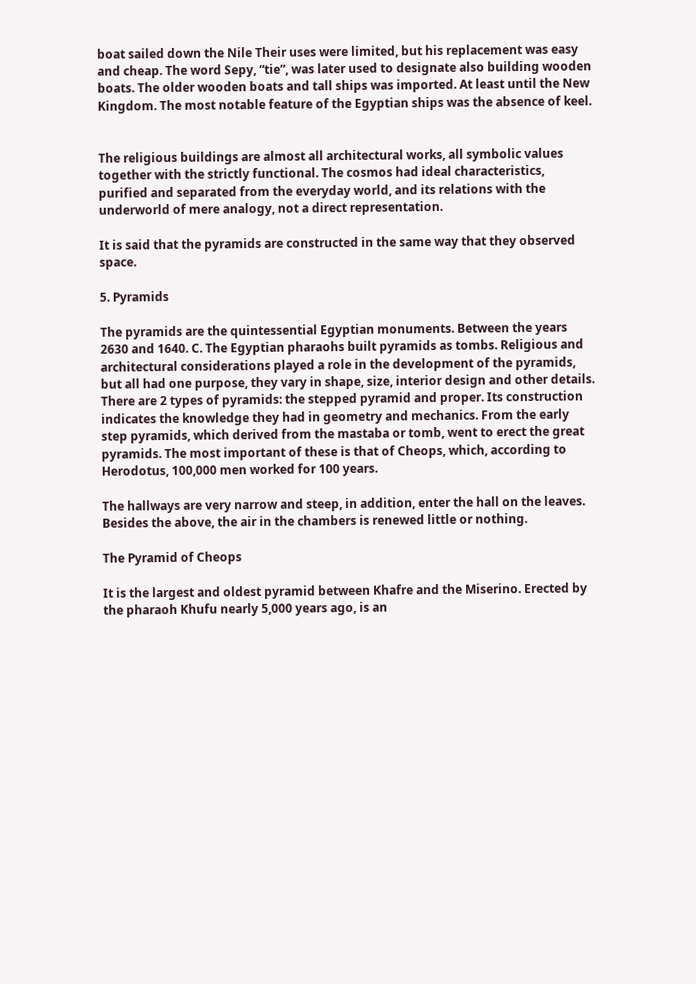boat sailed down the Nile Their uses were limited, but his replacement was easy and cheap. The word Sepy, “tie”, was later used to designate also building wooden boats. The older wooden boats and tall ships was imported. At least until the New Kingdom. The most notable feature of the Egyptian ships was the absence of keel.


The religious buildings are almost all architectural works, all symbolic values together with the strictly functional. The cosmos had ideal characteristics, purified and separated from the everyday world, and its relations with the underworld of mere analogy, not a direct representation.

It is said that the pyramids are constructed in the same way that they observed space.

5. Pyramids

The pyramids are the quintessential Egyptian monuments. Between the years 2630 and 1640. C. The Egyptian pharaohs built pyramids as tombs. Religious and architectural considerations played a role in the development of the pyramids, but all had one purpose, they vary in shape, size, interior design and other details. There are 2 types of pyramids: the stepped pyramid and proper. Its construction indicates the knowledge they had in geometry and mechanics. From the early step pyramids, which derived from the mastaba or tomb, went to erect the great pyramids. The most important of these is that of Cheops, which, according to Herodotus, 100,000 men worked for 100 years.

The hallways are very narrow and steep, in addition, enter the hall on the leaves. Besides the above, the air in the chambers is renewed little or nothing.

The Pyramid of Cheops

It is the largest and oldest pyramid between Khafre and the Miserino. Erected by the pharaoh Khufu nearly 5,000 years ago, is an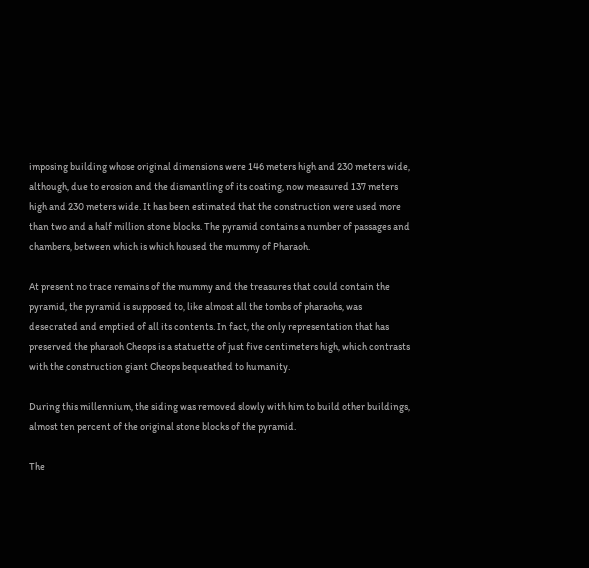imposing building whose original dimensions were 146 meters high and 230 meters wide, although, due to erosion and the dismantling of its coating, now measured 137 meters high and 230 meters wide. It has been estimated that the construction were used more than two and a half million stone blocks. The pyramid contains a number of passages and chambers, between which is which housed the mummy of Pharaoh.

At present no trace remains of the mummy and the treasures that could contain the pyramid, the pyramid is supposed to, like almost all the tombs of pharaohs, was desecrated and emptied of all its contents. In fact, the only representation that has preserved the pharaoh Cheops is a statuette of just five centimeters high, which contrasts with the construction giant Cheops bequeathed to humanity.

During this millennium, the siding was removed slowly with him to build other buildings, almost ten percent of the original stone blocks of the pyramid.

The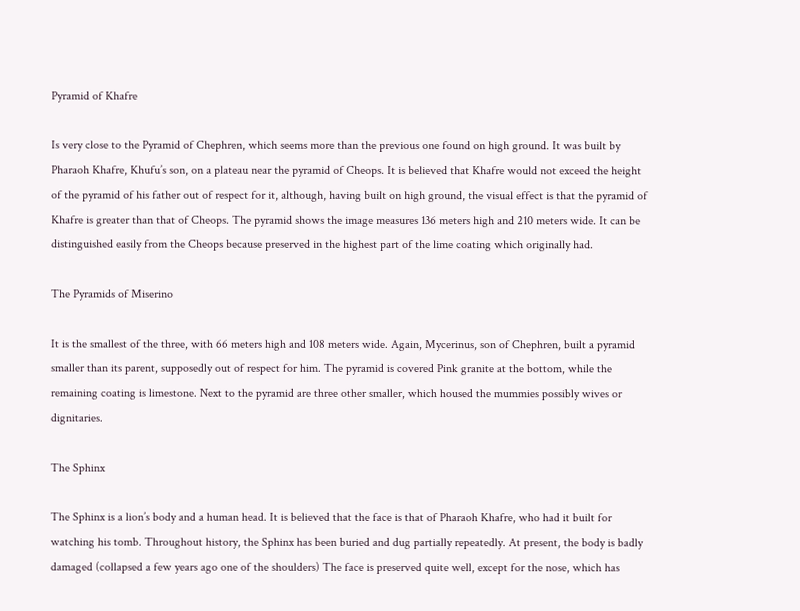Pyramid of Khafre

Is very close to the Pyramid of Chephren, which seems more than the previous one found on high ground. It was built by Pharaoh Khafre, Khufu’s son, on a plateau near the pyramid of Cheops. It is believed that Khafre would not exceed the height of the pyramid of his father out of respect for it, although, having built on high ground, the visual effect is that the pyramid of Khafre is greater than that of Cheops. The pyramid shows the image measures 136 meters high and 210 meters wide. It can be distinguished easily from the Cheops because preserved in the highest part of the lime coating which originally had.

The Pyramids of Miserino

It is the smallest of the three, with 66 meters high and 108 meters wide. Again, Mycerinus, son of Chephren, built a pyramid smaller than its parent, supposedly out of respect for him. The pyramid is covered Pink granite at the bottom, while the remaining coating is limestone. Next to the pyramid are three other smaller, which housed the mummies possibly wives or dignitaries.

The Sphinx

The Sphinx is a lion’s body and a human head. It is believed that the face is that of Pharaoh Khafre, who had it built for watching his tomb. Throughout history, the Sphinx has been buried and dug partially repeatedly. At present, the body is badly damaged (collapsed a few years ago one of the shoulders) The face is preserved quite well, except for the nose, which has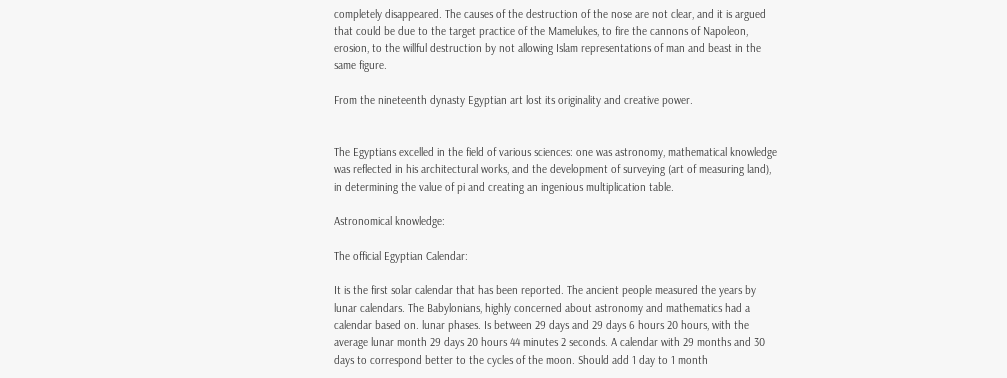completely disappeared. The causes of the destruction of the nose are not clear, and it is argued that could be due to the target practice of the Mamelukes, to fire the cannons of Napoleon, erosion, to the willful destruction by not allowing Islam representations of man and beast in the same figure.

From the nineteenth dynasty Egyptian art lost its originality and creative power.


The Egyptians excelled in the field of various sciences: one was astronomy, mathematical knowledge was reflected in his architectural works, and the development of surveying (art of measuring land), in determining the value of pi and creating an ingenious multiplication table.

Astronomical knowledge:

The official Egyptian Calendar:

It is the first solar calendar that has been reported. The ancient people measured the years by lunar calendars. The Babylonians, highly concerned about astronomy and mathematics had a calendar based on. lunar phases. Is between 29 days and 29 days 6 hours 20 hours, with the average lunar month 29 days 20 hours 44 minutes 2 seconds. A calendar with 29 months and 30 days to correspond better to the cycles of the moon. Should add 1 day to 1 month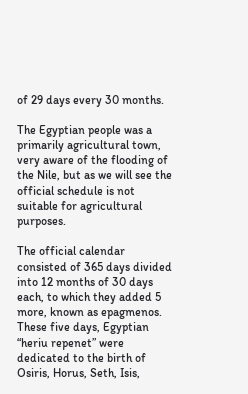of 29 days every 30 months.

The Egyptian people was a primarily agricultural town, very aware of the flooding of the Nile, but as we will see the official schedule is not suitable for agricultural purposes.

The official calendar consisted of 365 days divided into 12 months of 30 days each, to which they added 5 more, known as epagmenos. These five days, Egyptian “heriu repenet” were dedicated to the birth of Osiris, Horus, Seth, Isis,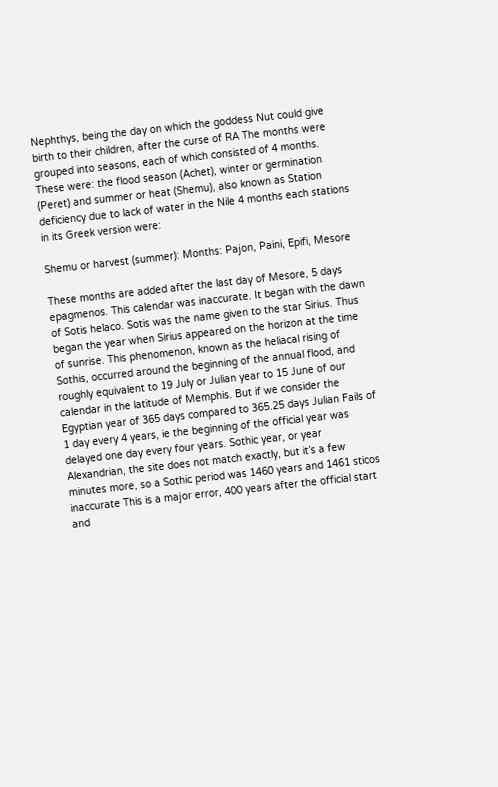Nephthys, being the day on which the goddess Nut could give birth to their children, after the curse of RA The months were grouped into seasons, each of which consisted of 4 months. These were: the flood season (Achet), winter or germination (Peret) and summer or heat (Shemu), also known as Station deficiency due to lack of water in the Nile 4 months each stations in its Greek version were:

Shemu or harvest (summer): Months: Pajon, Paini, Epifi, Mesore

These months are added after the last day of Mesore, 5 days epagmenos. This calendar was inaccurate. It began with the dawn of Sotis helaco. Sotis was the name given to the star Sirius. Thus began the year when Sirius appeared on the horizon at the time of sunrise. This phenomenon, known as the heliacal rising of Sothis, occurred around the beginning of the annual flood, and roughly equivalent to 19 July or Julian year to 15 June of our calendar in the latitude of Memphis. But if we consider the Egyptian year of 365 days compared to 365.25 days Julian Fails of 1 day every 4 years, ie the beginning of the official year was delayed one day every four years. Sothic year, or year Alexandrian, the site does not match exactly, but it’s a few minutes more, so a Sothic period was 1460 years and 1461 sticos inaccurate This is a major error, 400 years after the official start and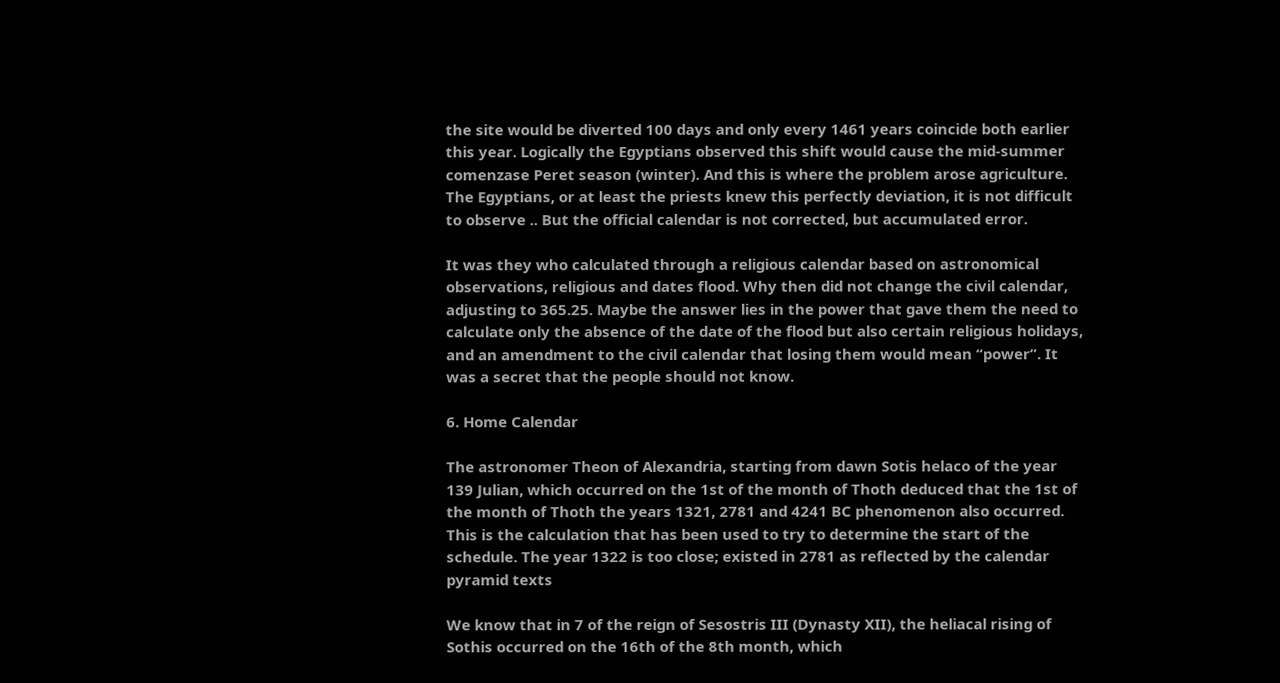the site would be diverted 100 days and only every 1461 years coincide both earlier this year. Logically the Egyptians observed this shift would cause the mid-summer comenzase Peret season (winter). And this is where the problem arose agriculture. The Egyptians, or at least the priests knew this perfectly deviation, it is not difficult to observe .. But the official calendar is not corrected, but accumulated error.

It was they who calculated through a religious calendar based on astronomical observations, religious and dates flood. Why then did not change the civil calendar, adjusting to 365.25. Maybe the answer lies in the power that gave them the need to calculate only the absence of the date of the flood but also certain religious holidays, and an amendment to the civil calendar that losing them would mean “power”. It was a secret that the people should not know.

6. Home Calendar

The astronomer Theon of Alexandria, starting from dawn Sotis helaco of the year 139 Julian, which occurred on the 1st of the month of Thoth deduced that the 1st of the month of Thoth the years 1321, 2781 and 4241 BC phenomenon also occurred. This is the calculation that has been used to try to determine the start of the schedule. The year 1322 is too close; existed in 2781 as reflected by the calendar pyramid texts

We know that in 7 of the reign of Sesostris III (Dynasty XII), the heliacal rising of Sothis occurred on the 16th of the 8th month, which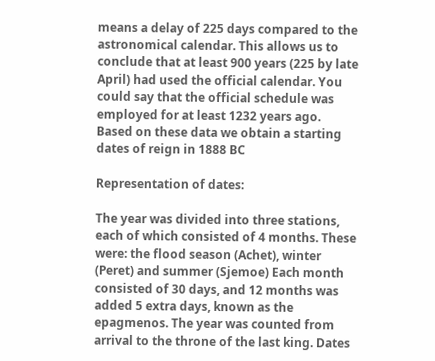means a delay of 225 days compared to the astronomical calendar. This allows us to conclude that at least 900 years (225 by late April) had used the official calendar. You could say that the official schedule was employed for at least 1232 years ago. Based on these data we obtain a starting dates of reign in 1888 BC

Representation of dates:

The year was divided into three stations, each of which consisted of 4 months. These were: the flood season (Achet), winter (Peret) and summer (Sjemoe) Each month consisted of 30 days, and 12 months was added 5 extra days, known as the epagmenos. The year was counted from arrival to the throne of the last king. Dates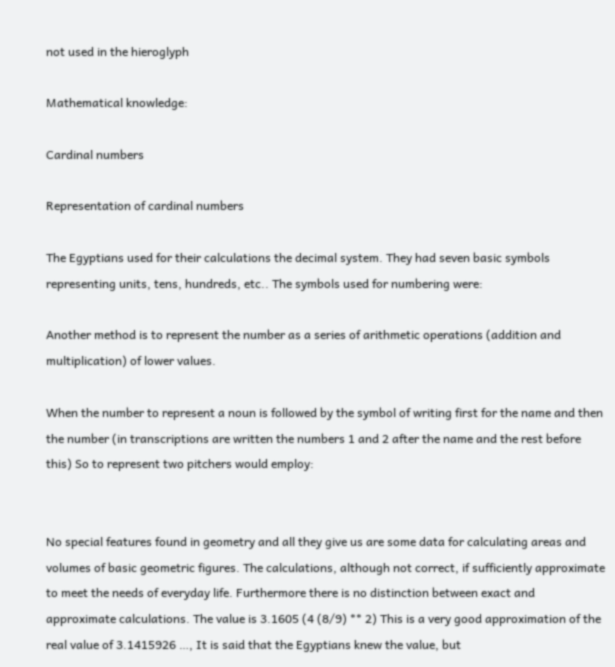not used in the hieroglyph

Mathematical knowledge:

Cardinal numbers

Representation of cardinal numbers

The Egyptians used for their calculations the decimal system. They had seven basic symbols representing units, tens, hundreds, etc.. The symbols used for numbering were:

Another method is to represent the number as a series of arithmetic operations (addition and multiplication) of lower values.

When the number to represent a noun is followed by the symbol of writing first for the name and then the number (in transcriptions are written the numbers 1 and 2 after the name and the rest before this) So to represent two pitchers would employ:


No special features found in geometry and all they give us are some data for calculating areas and volumes of basic geometric figures. The calculations, although not correct, if sufficiently approximate to meet the needs of everyday life. Furthermore there is no distinction between exact and approximate calculations. The value is 3.1605 (4 (8/9) ** 2) This is a very good approximation of the real value of 3.1415926 …, It is said that the Egyptians knew the value, but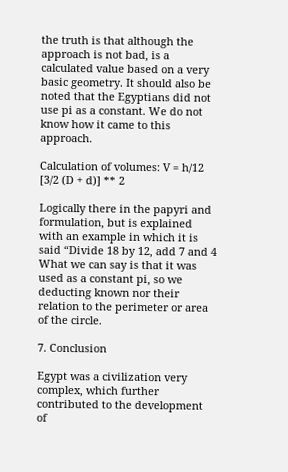the truth is that although the approach is not bad, is a calculated value based on a very basic geometry. It should also be noted that the Egyptians did not use pi as a constant. We do not know how it came to this approach.

Calculation of volumes: V = h/12 [3/2 (D + d)] ** 2

Logically there in the papyri and formulation, but is explained with an example in which it is said “Divide 18 by 12, add 7 and 4 What we can say is that it was used as a constant pi, so we deducting known nor their relation to the perimeter or area of the circle.

7. Conclusion

Egypt was a civilization very complex, which further contributed to the development of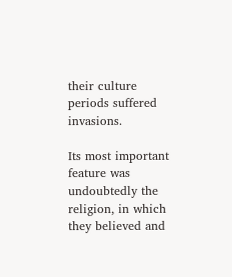their culture periods suffered invasions.

Its most important feature was undoubtedly the religion, in which they believed and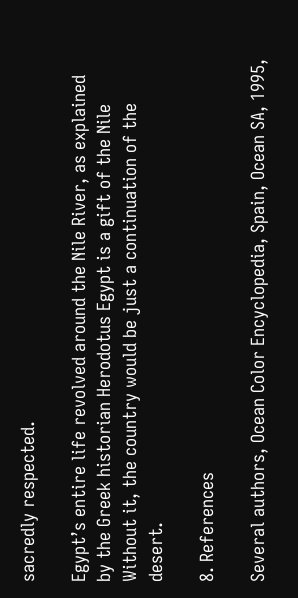sacredly respected.

Egypt’s entire life revolved around the Nile River, as explained by the Greek historian Herodotus Egypt is a gift of the Nile Without it, the country would be just a continuation of the desert.

8. References

Several authors, Ocean Color Encyclopedia, Spain, Ocean SA, 1995,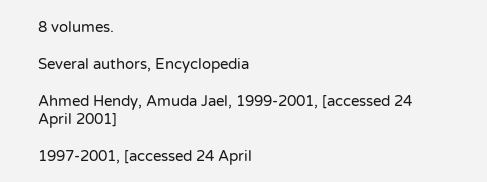8 volumes.

Several authors, Encyclopedia

Ahmed Hendy, Amuda Jael, 1999-2001, [accessed 24 April 2001]

1997-2001, [accessed 24 April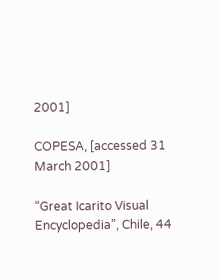2001]

COPESA, [accessed 31 March 2001]

“Great Icarito Visual Encyclopedia”, Chile, 44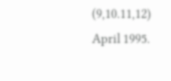(9,10.11,12) April 1995.